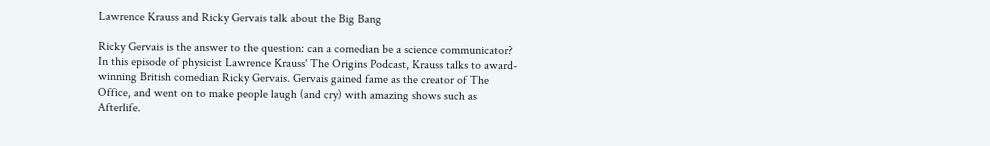Lawrence Krauss and Ricky Gervais talk about the Big Bang

Ricky Gervais is the answer to the question: can a comedian be a science communicator? In this episode of physicist Lawrence Krauss' The Origins Podcast, Krauss talks to award-winning British comedian Ricky Gervais. Gervais gained fame as the creator of The Office, and went on to make people laugh (and cry) with amazing shows such as Afterlife.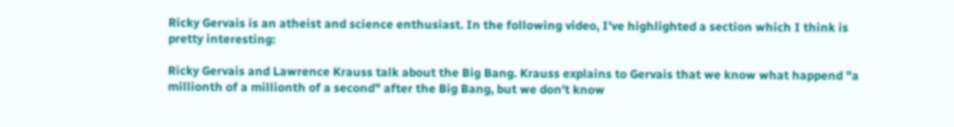Ricky Gervais is an atheist and science enthusiast. In the following video, I've highlighted a section which I think is pretty interesting:

Ricky Gervais and Lawrence Krauss talk about the Big Bang. Krauss explains to Gervais that we know what happend "a millionth of a millionth of a second" after the Big Bang, but we don't know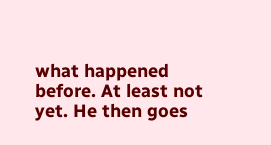what happened before. At least not yet. He then goes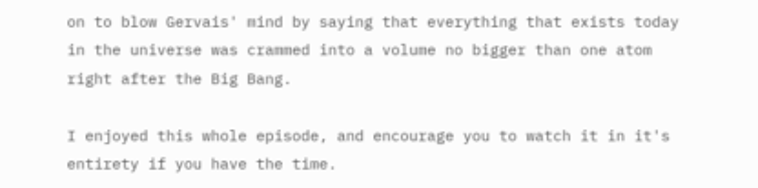on to blow Gervais' mind by saying that everything that exists today in the universe was crammed into a volume no bigger than one atom right after the Big Bang.

I enjoyed this whole episode, and encourage you to watch it in it's entirety if you have the time.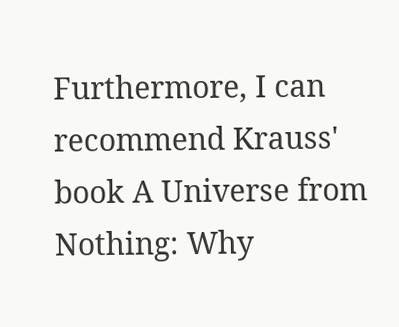Furthermore, I can recommend Krauss' book A Universe from Nothing: Why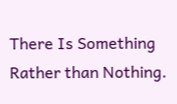There Is Something Rather than Nothing.